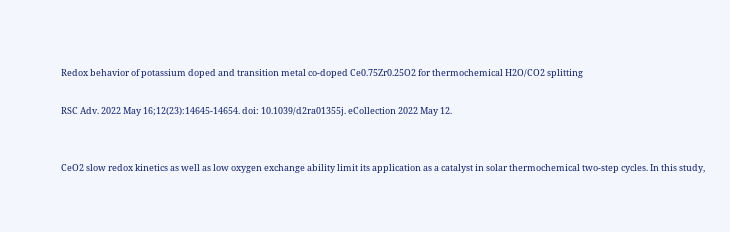Redox behavior of potassium doped and transition metal co-doped Ce0.75Zr0.25O2 for thermochemical H2O/CO2 splitting

RSC Adv. 2022 May 16;12(23):14645-14654. doi: 10.1039/d2ra01355j. eCollection 2022 May 12.


CeO2 slow redox kinetics as well as low oxygen exchange ability limit its application as a catalyst in solar thermochemical two-step cycles. In this study,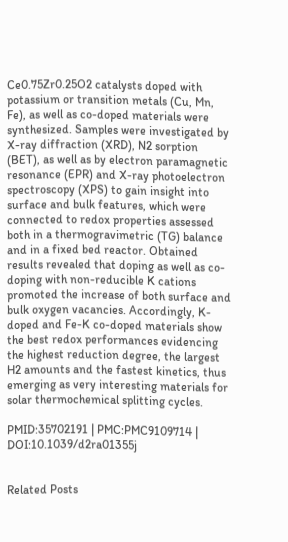Ce0.75Zr0.25O2 catalysts doped with potassium or transition metals (Cu, Mn, Fe), as well as co-doped materials were synthesized. Samples were investigated by X-ray diffraction (XRD), N2 sorption (BET), as well as by electron paramagnetic resonance (EPR) and X-ray photoelectron spectroscopy (XPS) to gain insight into surface and bulk features, which were connected to redox properties assessed both in a thermogravimetric (TG) balance and in a fixed bed reactor. Obtained results revealed that doping as well as co-doping with non-reducible K cations promoted the increase of both surface and bulk oxygen vacancies. Accordingly, K-doped and Fe-K co-doped materials show the best redox performances evidencing the highest reduction degree, the largest H2 amounts and the fastest kinetics, thus emerging as very interesting materials for solar thermochemical splitting cycles.

PMID:35702191 | PMC:PMC9109714 | DOI:10.1039/d2ra01355j


Related Posts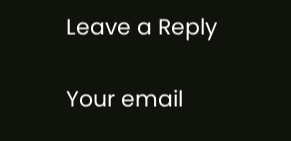Leave a Reply

Your email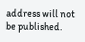address will not be published.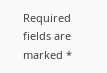Required fields are marked *